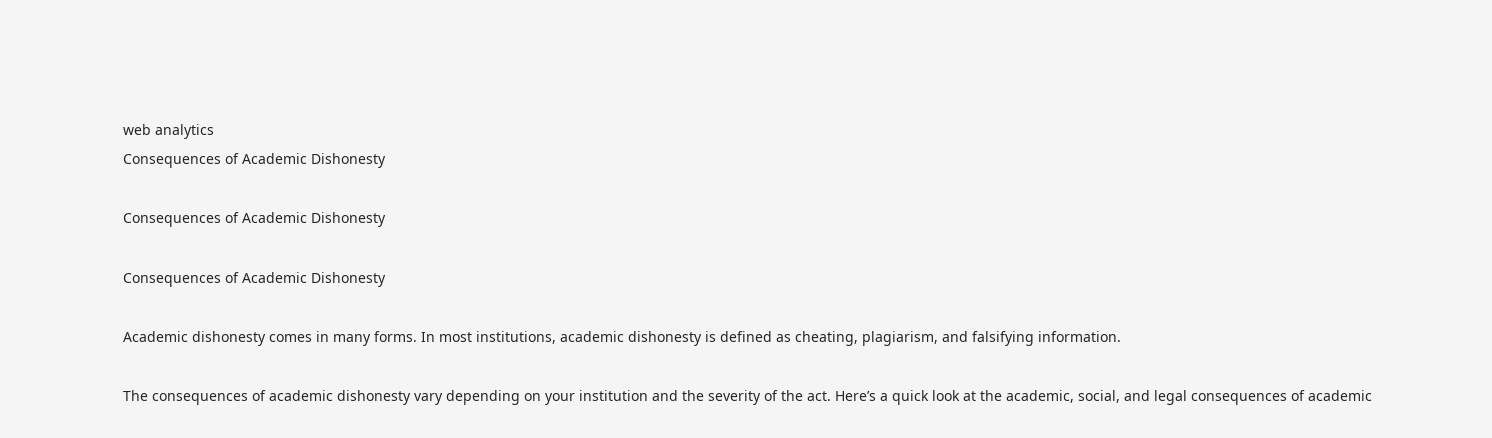web analytics
Consequences of Academic Dishonesty

Consequences of Academic Dishonesty

Consequences of Academic Dishonesty

Academic dishonesty comes in many forms. In most institutions, academic dishonesty is defined as cheating, plagiarism, and falsifying information.

The consequences of academic dishonesty vary depending on your institution and the severity of the act. Here’s a quick look at the academic, social, and legal consequences of academic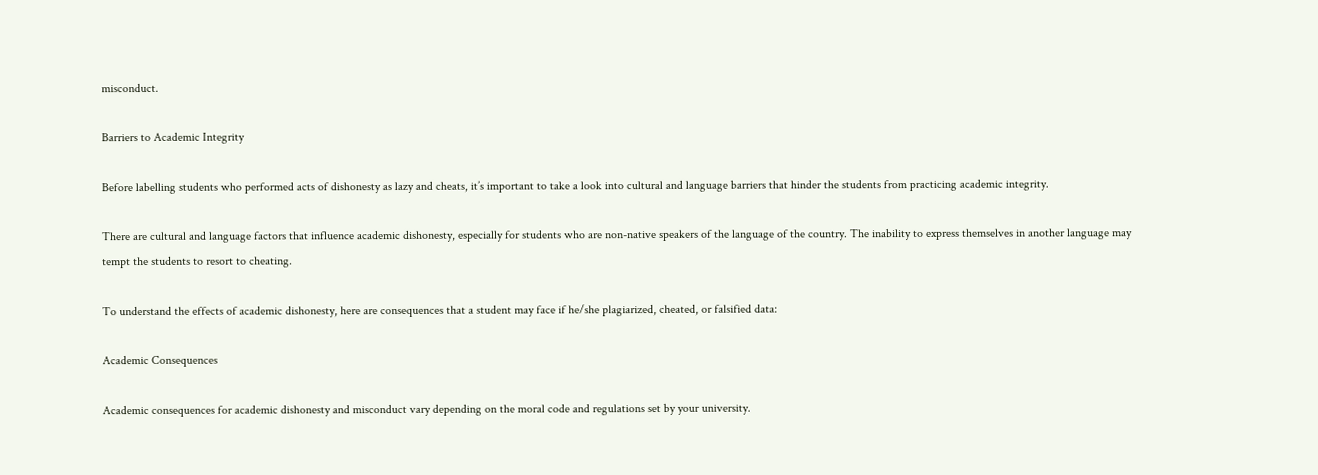misconduct.

Barriers to Academic Integrity

Before labelling students who performed acts of dishonesty as lazy and cheats, it’s important to take a look into cultural and language barriers that hinder the students from practicing academic integrity.

There are cultural and language factors that influence academic dishonesty, especially for students who are non-native speakers of the language of the country. The inability to express themselves in another language may tempt the students to resort to cheating.

To understand the effects of academic dishonesty, here are consequences that a student may face if he/she plagiarized, cheated, or falsified data:

Academic Consequences

Academic consequences for academic dishonesty and misconduct vary depending on the moral code and regulations set by your university.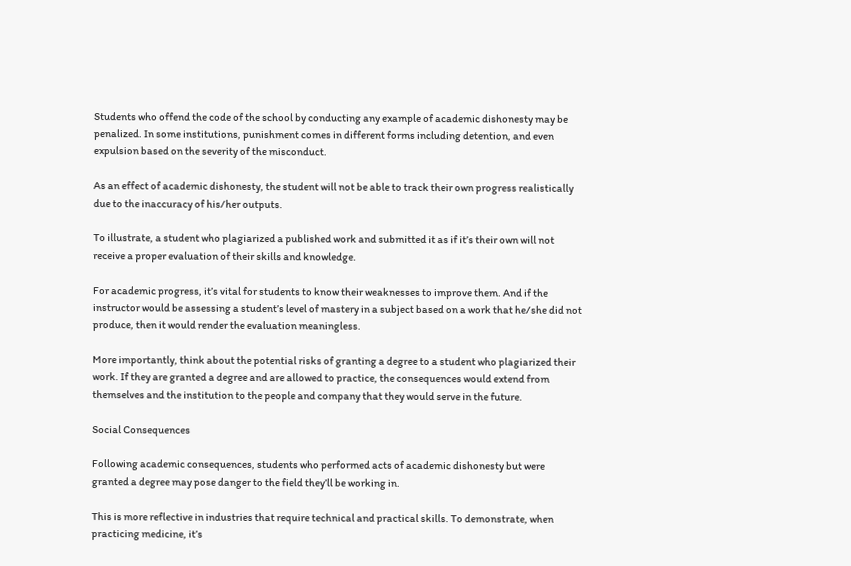Students who offend the code of the school by conducting any example of academic dishonesty may be penalized. In some institutions, punishment comes in different forms including detention, and even expulsion based on the severity of the misconduct.

As an effect of academic dishonesty, the student will not be able to track their own progress realistically due to the inaccuracy of his/her outputs.

To illustrate, a student who plagiarized a published work and submitted it as if it’s their own will not receive a proper evaluation of their skills and knowledge.

For academic progress, it’s vital for students to know their weaknesses to improve them. And if the instructor would be assessing a student’s level of mastery in a subject based on a work that he/she did not produce, then it would render the evaluation meaningless.

More importantly, think about the potential risks of granting a degree to a student who plagiarized their work. If they are granted a degree and are allowed to practice, the consequences would extend from themselves and the institution to the people and company that they would serve in the future.

Social Consequences

Following academic consequences, students who performed acts of academic dishonesty but were granted a degree may pose danger to the field they’ll be working in.

This is more reflective in industries that require technical and practical skills. To demonstrate, when practicing medicine, it’s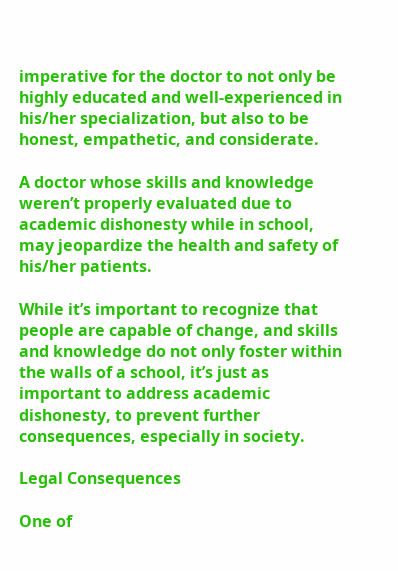imperative for the doctor to not only be highly educated and well-experienced in his/her specialization, but also to be honest, empathetic, and considerate.

A doctor whose skills and knowledge weren’t properly evaluated due to academic dishonesty while in school, may jeopardize the health and safety of his/her patients.

While it’s important to recognize that people are capable of change, and skills and knowledge do not only foster within the walls of a school, it’s just as important to address academic dishonesty, to prevent further consequences, especially in society.

Legal Consequences

One of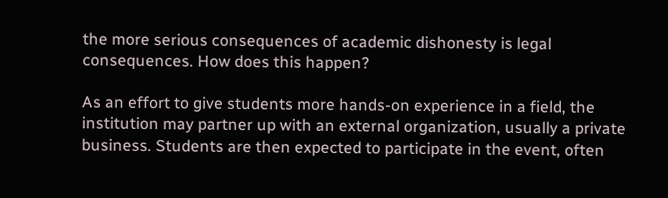the more serious consequences of academic dishonesty is legal consequences. How does this happen?

As an effort to give students more hands-on experience in a field, the institution may partner up with an external organization, usually a private business. Students are then expected to participate in the event, often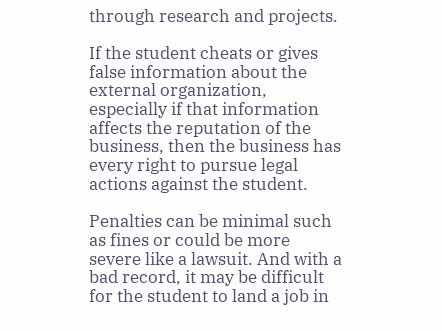through research and projects.

If the student cheats or gives false information about the external organization, especially if that information affects the reputation of the business, then the business has every right to pursue legal actions against the student.

Penalties can be minimal such as fines or could be more severe like a lawsuit. And with a bad record, it may be difficult for the student to land a job in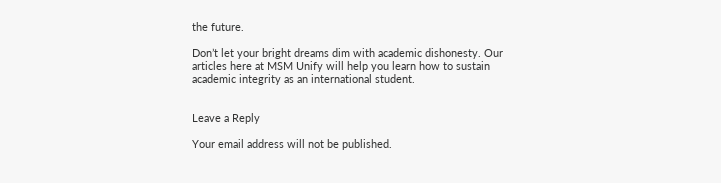the future.

Don’t let your bright dreams dim with academic dishonesty. Our articles here at MSM Unify will help you learn how to sustain academic integrity as an international student.


Leave a Reply

Your email address will not be published.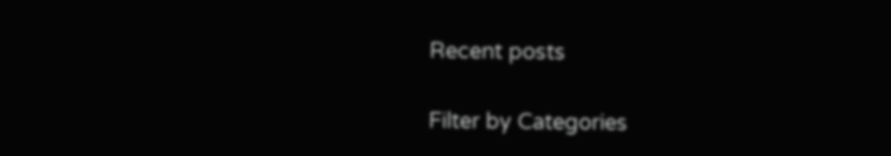Recent posts

Filter by Categories